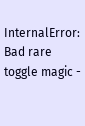InternalError: Bad rare toggle magic -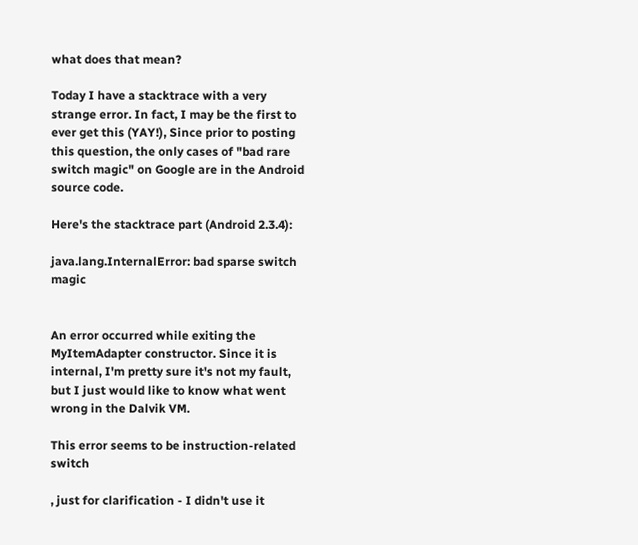what does that mean?

Today I have a stacktrace with a very strange error. In fact, I may be the first to ever get this (YAY!), Since prior to posting this question, the only cases of "bad rare switch magic" on Google are in the Android source code.

Here's the stacktrace part (Android 2.3.4):

java.lang.InternalError: bad sparse switch magic


An error occurred while exiting the MyItemAdapter constructor. Since it is internal, I'm pretty sure it's not my fault, but I just would like to know what went wrong in the Dalvik VM.

This error seems to be instruction-related switch

, just for clarification - I didn't use it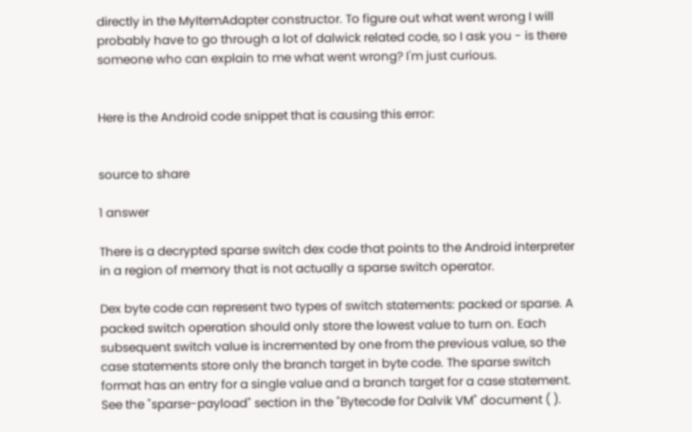directly in the MyItemAdapter constructor. To figure out what went wrong I will probably have to go through a lot of dalwick related code, so I ask you - is there someone who can explain to me what went wrong? I'm just curious.


Here is the Android code snippet that is causing this error:


source to share

1 answer

There is a decrypted sparse switch dex code that points to the Android interpreter in a region of memory that is not actually a sparse switch operator.

Dex byte code can represent two types of switch statements: packed or sparse. A packed switch operation should only store the lowest value to turn on. Each subsequent switch value is incremented by one from the previous value, so the case statements store only the branch target in byte code. The sparse switch format has an entry for a single value and a branch target for a case statement. See the "sparse-payload" section in the "Bytecode for Dalvik VM" document ( ).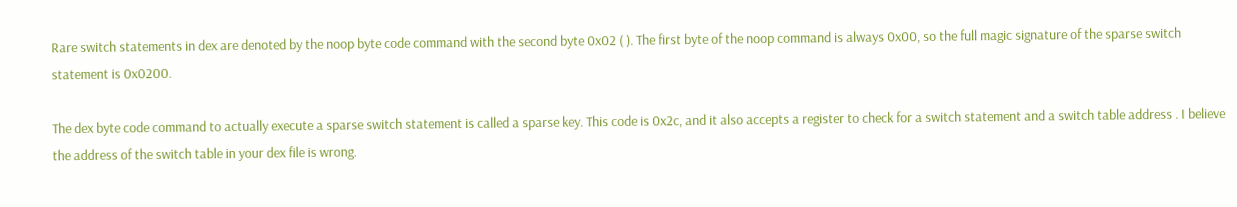Rare switch statements in dex are denoted by the noop byte code command with the second byte 0x02 ( ). The first byte of the noop command is always 0x00, so the full magic signature of the sparse switch statement is 0x0200.

The dex byte code command to actually execute a sparse switch statement is called a sparse key. This code is 0x2c, and it also accepts a register to check for a switch statement and a switch table address . I believe the address of the switch table in your dex file is wrong.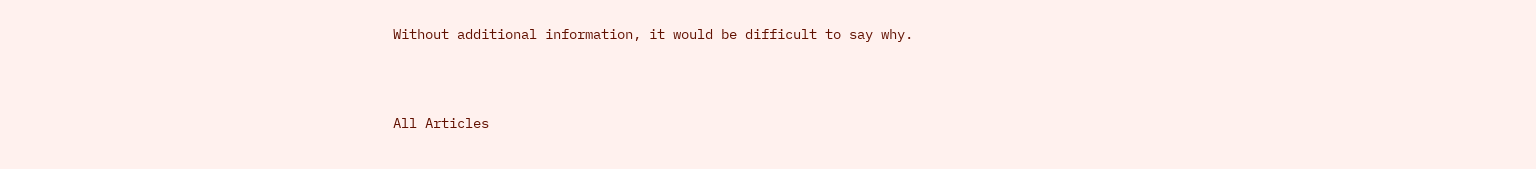Without additional information, it would be difficult to say why.



All Articles